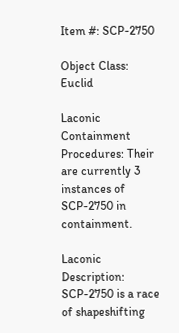Item #: SCP-2750

Object Class: Euclid

Laconic Containment Procedures: Their are currently 3 instances of SCP-2750 in containment.

Laconic Description: SCP-2750 is a race of shapeshifting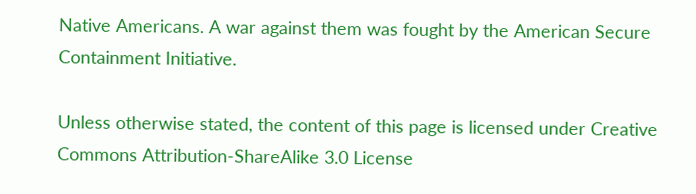Native Americans. A war against them was fought by the American Secure Containment Initiative.

Unless otherwise stated, the content of this page is licensed under Creative Commons Attribution-ShareAlike 3.0 License